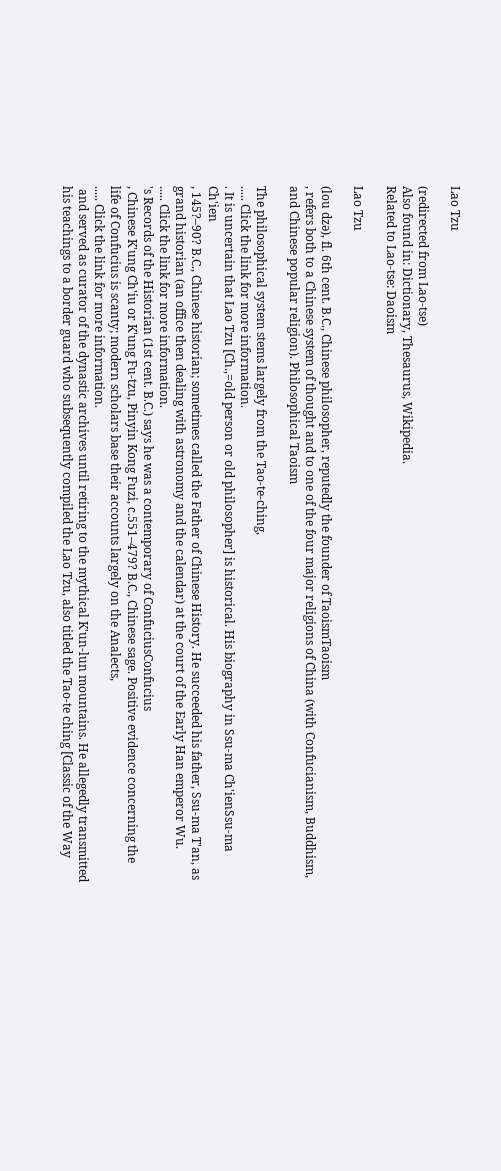Lao Tzu

(redirected from Lao-tse)
Also found in: Dictionary, Thesaurus, Wikipedia.
Related to Lao-tse: Daoism

Lao Tzu

(lou dzə), fl. 6th cent. B.C., Chinese philosopher, reputedly the founder of TaoismTaoism
, refers both to a Chinese system of thought and to one of the four major religions of China (with Confucianism, Buddhism, and Chinese popular religion). Philosophical Taoism

The philosophical system stems largely from the Tao-te-ching,
..... Click the link for more information.
. It is uncertain that Lao Tzu [Ch.,=old person or old philosopher] is historical. His biography in Ssu-ma Ch'ienSsu-ma Ch'ien
, 145?–90? B.C., Chinese historian; sometimes called the Father of Chinese History. He succeeded his father, Ssu-ma T'an, as grand historian (an office then dealing with astronomy and the calendar) at the court of the Early Han emperor Wu.
..... Click the link for more information.
's Records of the Historian (1st cent. B.C.) says he was a contemporary of ConfuciusConfucius
, Chinese K'ung Ch'iu or K'ung Fu-tzu, Pinyin Kong Fuzi, c.551–479? B.C., Chinese sage. Positive evidence concerning the life of Confucius is scanty; modern scholars base their accounts largely on the Analects,
..... Click the link for more information.
 and served as curator of the dynastic archives until retiring to the mythical K'un-lun mountains. He allegedly transmitted his teachings to a border guard who subsequently compiled the Lao Tzu, also titled the Tao-te ching [Classic of the Way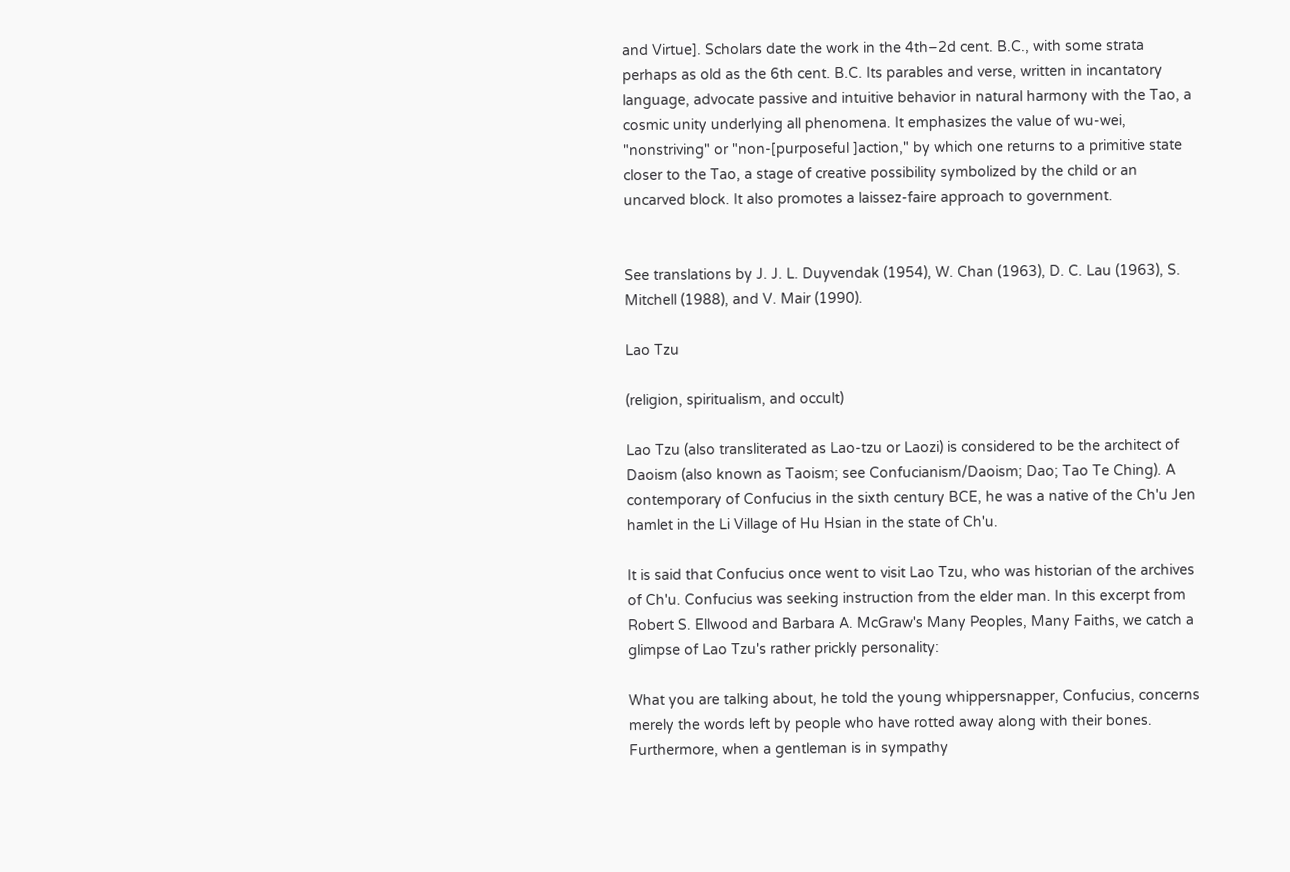and Virtue]. Scholars date the work in the 4th–2d cent. B.C., with some strata perhaps as old as the 6th cent. B.C. Its parables and verse, written in incantatory language, advocate passive and intuitive behavior in natural harmony with the Tao, a cosmic unity underlying all phenomena. It emphasizes the value of wu-wei, "nonstriving" or "non-[purposeful ]action," by which one returns to a primitive state closer to the Tao, a stage of creative possibility symbolized by the child or an uncarved block. It also promotes a laissez-faire approach to government.


See translations by J. J. L. Duyvendak (1954), W. Chan (1963), D. C. Lau (1963), S. Mitchell (1988), and V. Mair (1990).

Lao Tzu

(religion, spiritualism, and occult)

Lao Tzu (also transliterated as Lao-tzu or Laozi) is considered to be the architect of Daoism (also known as Taoism; see Confucianism/Daoism; Dao; Tao Te Ching). A contemporary of Confucius in the sixth century BCE, he was a native of the Ch'u Jen hamlet in the Li Village of Hu Hsian in the state of Ch'u.

It is said that Confucius once went to visit Lao Tzu, who was historian of the archives of Ch'u. Confucius was seeking instruction from the elder man. In this excerpt from Robert S. Ellwood and Barbara A. McGraw's Many Peoples, Many Faiths, we catch a glimpse of Lao Tzu's rather prickly personality:

What you are talking about, he told the young whippersnapper, Confucius, concerns merely the words left by people who have rotted away along with their bones. Furthermore, when a gentleman is in sympathy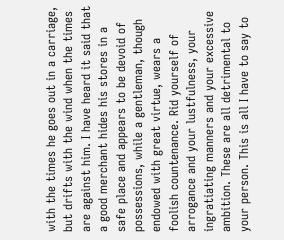with the times he goes out in a carriage, but drifts with the wind when the times are against him. I have heard it said that a good merchant hides his stores in a safe place and appears to be devoid of possessions, while a gentleman, though endowed with great virtue, wears a foolish countenance. Rid yourself of arrogance and your lustfulness, your ingratiating manners and your excessive ambition. These are all detrimental to your person. This is all I have to say to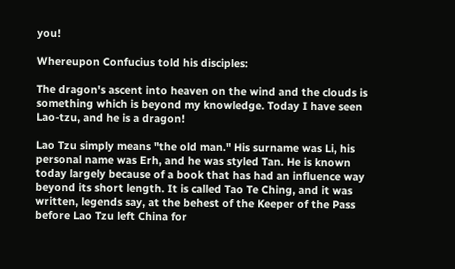you!

Whereupon Confucius told his disciples:

The dragon's ascent into heaven on the wind and the clouds is something which is beyond my knowledge. Today I have seen Lao-tzu, and he is a dragon!

Lao Tzu simply means "the old man." His surname was Li, his personal name was Erh, and he was styled Tan. He is known today largely because of a book that has had an influence way beyond its short length. It is called Tao Te Ching, and it was written, legends say, at the behest of the Keeper of the Pass before Lao Tzu left China for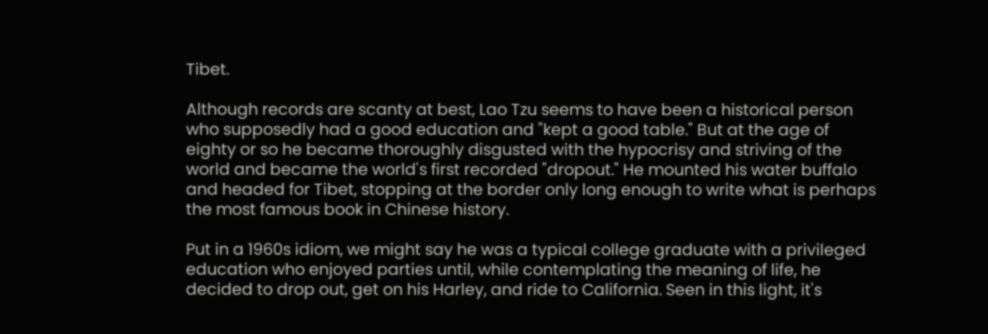Tibet.

Although records are scanty at best, Lao Tzu seems to have been a historical person who supposedly had a good education and "kept a good table." But at the age of eighty or so he became thoroughly disgusted with the hypocrisy and striving of the world and became the world's first recorded "dropout." He mounted his water buffalo and headed for Tibet, stopping at the border only long enough to write what is perhaps the most famous book in Chinese history.

Put in a 1960s idiom, we might say he was a typical college graduate with a privileged education who enjoyed parties until, while contemplating the meaning of life, he decided to drop out, get on his Harley, and ride to California. Seen in this light, it's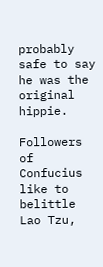probably safe to say he was the original hippie.

Followers of Confucius like to belittle Lao Tzu,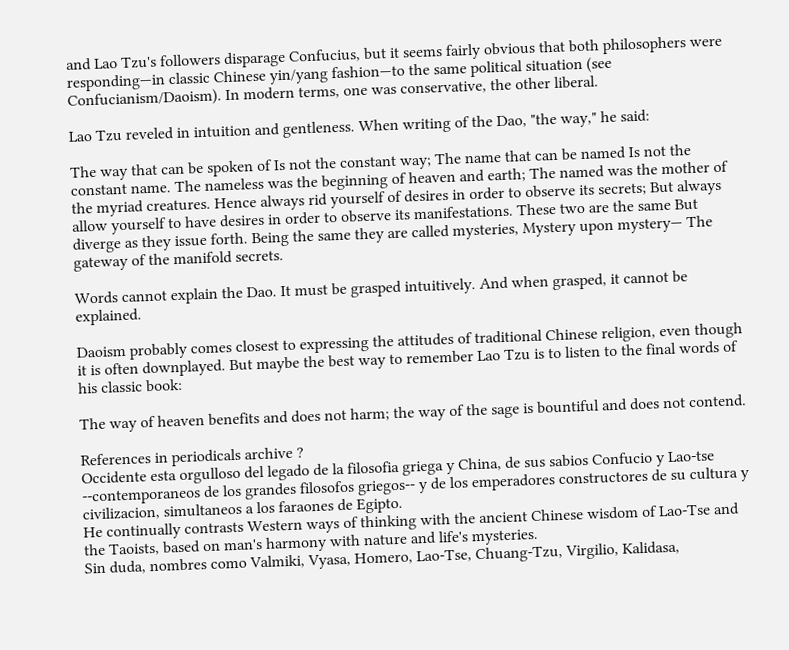and Lao Tzu's followers disparage Confucius, but it seems fairly obvious that both philosophers were responding—in classic Chinese yin/yang fashion—to the same political situation (see Confucianism/Daoism). In modern terms, one was conservative, the other liberal.

Lao Tzu reveled in intuition and gentleness. When writing of the Dao, "the way," he said:

The way that can be spoken of Is not the constant way; The name that can be named Is not the constant name. The nameless was the beginning of heaven and earth; The named was the mother of the myriad creatures. Hence always rid yourself of desires in order to observe its secrets; But always allow yourself to have desires in order to observe its manifestations. These two are the same But diverge as they issue forth. Being the same they are called mysteries, Mystery upon mystery— The gateway of the manifold secrets.

Words cannot explain the Dao. It must be grasped intuitively. And when grasped, it cannot be explained.

Daoism probably comes closest to expressing the attitudes of traditional Chinese religion, even though it is often downplayed. But maybe the best way to remember Lao Tzu is to listen to the final words of his classic book:

The way of heaven benefits and does not harm; the way of the sage is bountiful and does not contend.

References in periodicals archive ?
Occidente esta orgulloso del legado de la filosofia griega y China, de sus sabios Confucio y Lao-tse --contemporaneos de los grandes filosofos griegos-- y de los emperadores constructores de su cultura y civilizacion, simultaneos a los faraones de Egipto.
He continually contrasts Western ways of thinking with the ancient Chinese wisdom of Lao-Tse and the Taoists, based on man's harmony with nature and life's mysteries.
Sin duda, nombres como Valmiki, Vyasa, Homero, Lao-Tse, Chuang-Tzu, Virgilio, Kalidasa,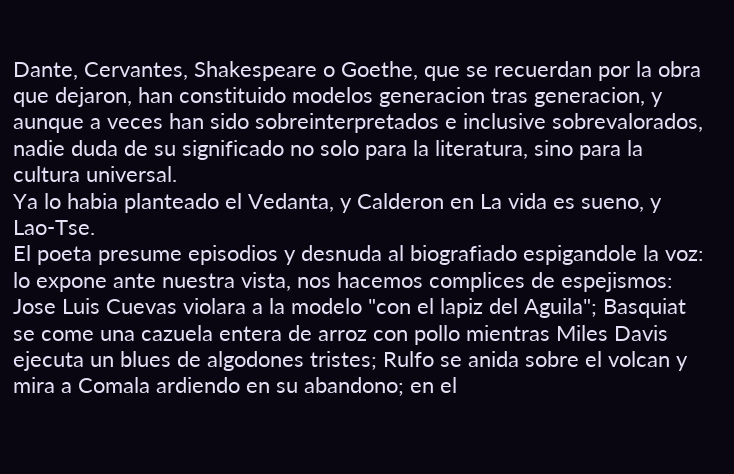Dante, Cervantes, Shakespeare o Goethe, que se recuerdan por la obra que dejaron, han constituido modelos generacion tras generacion, y aunque a veces han sido sobreinterpretados e inclusive sobrevalorados, nadie duda de su significado no solo para la literatura, sino para la cultura universal.
Ya lo habia planteado el Vedanta, y Calderon en La vida es sueno, y Lao-Tse.
El poeta presume episodios y desnuda al biografiado espigandole la voz: lo expone ante nuestra vista, nos hacemos complices de espejismos: Jose Luis Cuevas violara a la modelo "con el lapiz del Aguila"; Basquiat se come una cazuela entera de arroz con pollo mientras Miles Davis ejecuta un blues de algodones tristes; Rulfo se anida sobre el volcan y mira a Comala ardiendo en su abandono; en el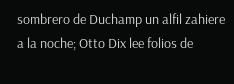sombrero de Duchamp un alfil zahiere a la noche; Otto Dix lee folios de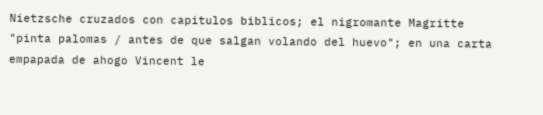Nietzsche cruzados con capitulos biblicos; el nigromante Magritte "pinta palomas / antes de que salgan volando del huevo"; en una carta empapada de ahogo Vincent le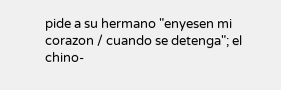pide a su hermano "enyesen mi corazon / cuando se detenga"; el chino-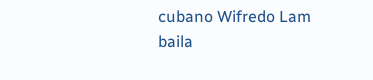cubano Wifredo Lam baila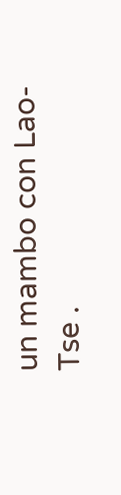un mambo con Lao-Tse .